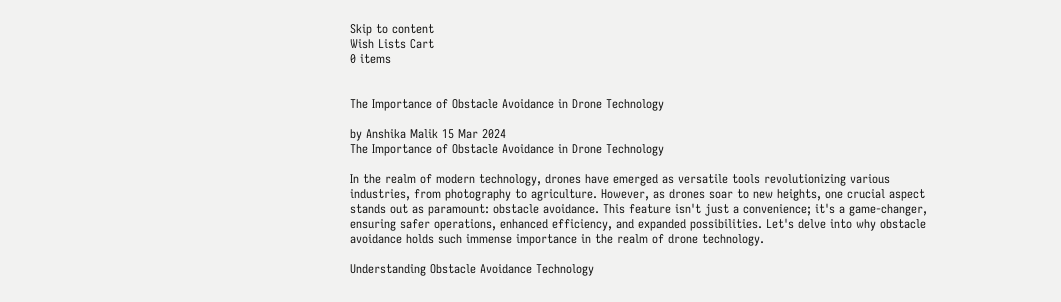Skip to content
Wish Lists Cart
0 items


The Importance of Obstacle Avoidance in Drone Technology

by Anshika Malik 15 Mar 2024
The Importance of Obstacle Avoidance in Drone Technology

In the realm of modern technology, drones have emerged as versatile tools revolutionizing various industries, from photography to agriculture. However, as drones soar to new heights, one crucial aspect stands out as paramount: obstacle avoidance. This feature isn't just a convenience; it's a game-changer, ensuring safer operations, enhanced efficiency, and expanded possibilities. Let's delve into why obstacle avoidance holds such immense importance in the realm of drone technology.

Understanding Obstacle Avoidance Technology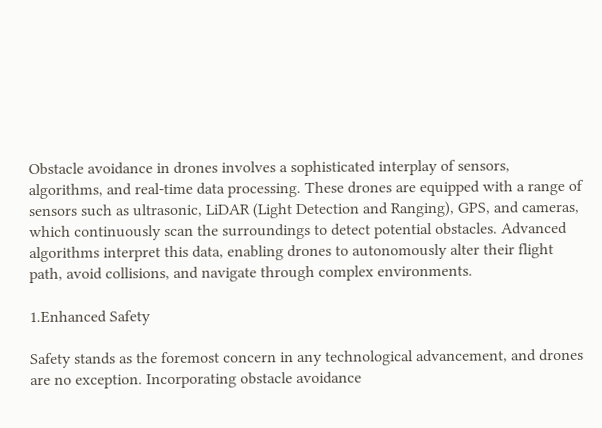Obstacle avoidance in drones involves a sophisticated interplay of sensors, algorithms, and real-time data processing. These drones are equipped with a range of sensors such as ultrasonic, LiDAR (Light Detection and Ranging), GPS, and cameras, which continuously scan the surroundings to detect potential obstacles. Advanced algorithms interpret this data, enabling drones to autonomously alter their flight path, avoid collisions, and navigate through complex environments.

1.Enhanced Safety

Safety stands as the foremost concern in any technological advancement, and drones are no exception. Incorporating obstacle avoidance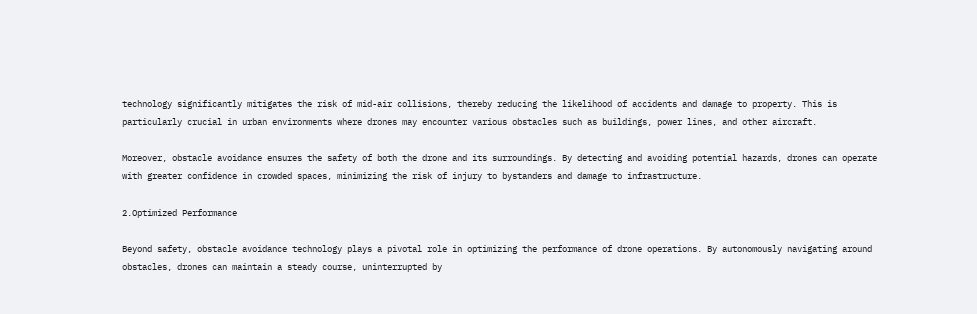technology significantly mitigates the risk of mid-air collisions, thereby reducing the likelihood of accidents and damage to property. This is particularly crucial in urban environments where drones may encounter various obstacles such as buildings, power lines, and other aircraft.

Moreover, obstacle avoidance ensures the safety of both the drone and its surroundings. By detecting and avoiding potential hazards, drones can operate with greater confidence in crowded spaces, minimizing the risk of injury to bystanders and damage to infrastructure.

2.Optimized Performance

Beyond safety, obstacle avoidance technology plays a pivotal role in optimizing the performance of drone operations. By autonomously navigating around obstacles, drones can maintain a steady course, uninterrupted by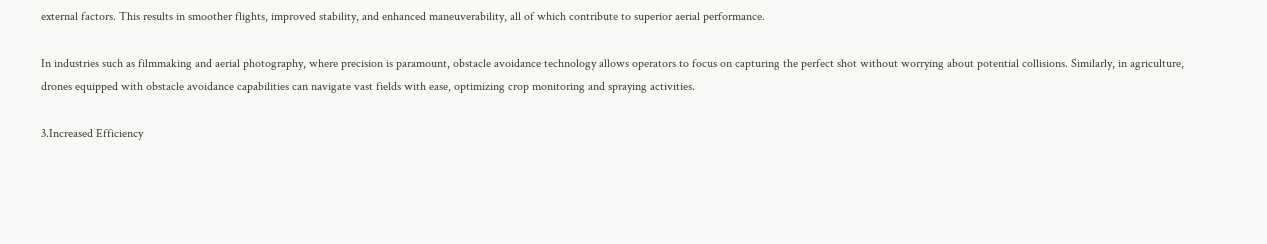external factors. This results in smoother flights, improved stability, and enhanced maneuverability, all of which contribute to superior aerial performance.

In industries such as filmmaking and aerial photography, where precision is paramount, obstacle avoidance technology allows operators to focus on capturing the perfect shot without worrying about potential collisions. Similarly, in agriculture, drones equipped with obstacle avoidance capabilities can navigate vast fields with ease, optimizing crop monitoring and spraying activities.

3.Increased Efficiency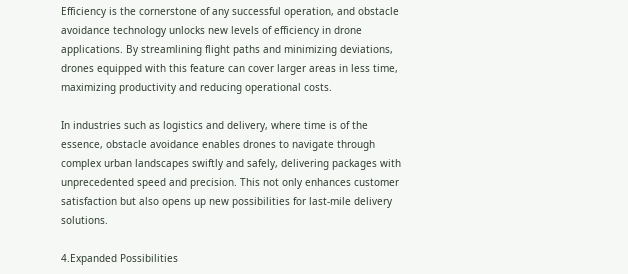Efficiency is the cornerstone of any successful operation, and obstacle avoidance technology unlocks new levels of efficiency in drone applications. By streamlining flight paths and minimizing deviations, drones equipped with this feature can cover larger areas in less time, maximizing productivity and reducing operational costs.

In industries such as logistics and delivery, where time is of the essence, obstacle avoidance enables drones to navigate through complex urban landscapes swiftly and safely, delivering packages with unprecedented speed and precision. This not only enhances customer satisfaction but also opens up new possibilities for last-mile delivery solutions.

4.Expanded Possibilities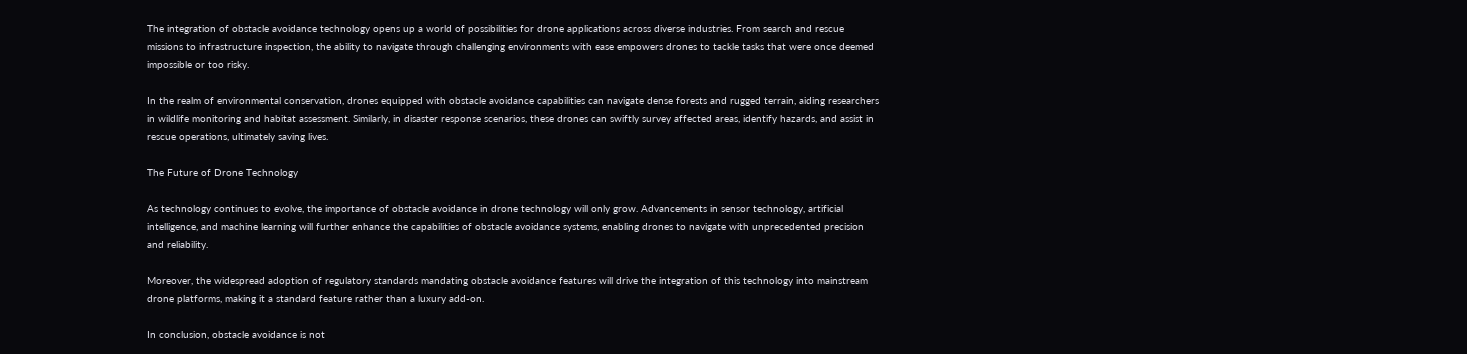The integration of obstacle avoidance technology opens up a world of possibilities for drone applications across diverse industries. From search and rescue missions to infrastructure inspection, the ability to navigate through challenging environments with ease empowers drones to tackle tasks that were once deemed impossible or too risky.

In the realm of environmental conservation, drones equipped with obstacle avoidance capabilities can navigate dense forests and rugged terrain, aiding researchers in wildlife monitoring and habitat assessment. Similarly, in disaster response scenarios, these drones can swiftly survey affected areas, identify hazards, and assist in rescue operations, ultimately saving lives.

The Future of Drone Technology

As technology continues to evolve, the importance of obstacle avoidance in drone technology will only grow. Advancements in sensor technology, artificial intelligence, and machine learning will further enhance the capabilities of obstacle avoidance systems, enabling drones to navigate with unprecedented precision and reliability.

Moreover, the widespread adoption of regulatory standards mandating obstacle avoidance features will drive the integration of this technology into mainstream drone platforms, making it a standard feature rather than a luxury add-on.

In conclusion, obstacle avoidance is not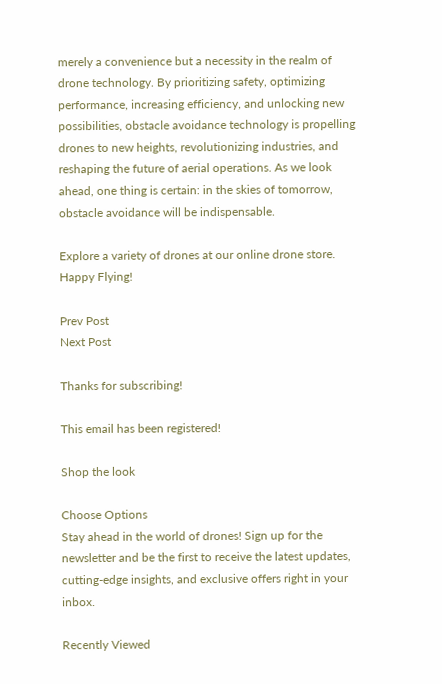merely a convenience but a necessity in the realm of drone technology. By prioritizing safety, optimizing performance, increasing efficiency, and unlocking new possibilities, obstacle avoidance technology is propelling drones to new heights, revolutionizing industries, and reshaping the future of aerial operations. As we look ahead, one thing is certain: in the skies of tomorrow, obstacle avoidance will be indispensable.

Explore a variety of drones at our online drone store.
Happy Flying!

Prev Post
Next Post

Thanks for subscribing!

This email has been registered!

Shop the look

Choose Options
Stay ahead in the world of drones! Sign up for the newsletter and be the first to receive the latest updates, cutting-edge insights, and exclusive offers right in your inbox.

Recently Viewed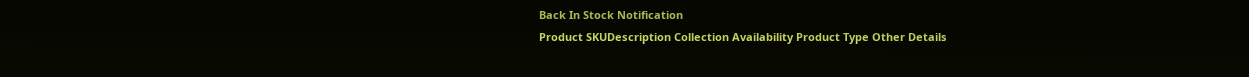Back In Stock Notification
Product SKUDescription Collection Availability Product Type Other Details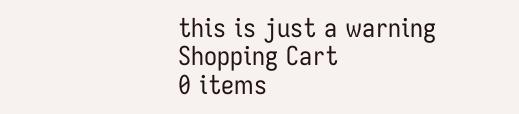this is just a warning
Shopping Cart
0 items